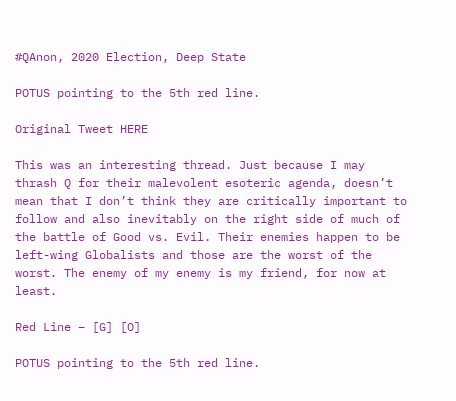#QAnon, 2020 Election, Deep State

POTUS pointing to the 5th red line.

Original Tweet HERE

This was an interesting thread. Just because I may thrash Q for their malevolent esoteric agenda, doesn’t mean that I don’t think they are critically important to follow and also inevitably on the right side of much of the battle of Good vs. Evil. Their enemies happen to be left-wing Globalists and those are the worst of the worst. The enemy of my enemy is my friend, for now at least.

Red Line – [G] [O]

POTUS pointing to the 5th red line.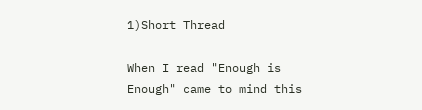1)Short Thread

When I read "Enough is Enough" came to mind this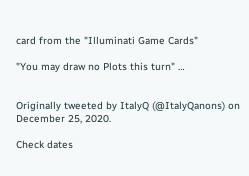card from the "Illuminati Game Cards"

"You may draw no Plots this turn" …


Originally tweeted by ItalyQ (@ItalyQanons) on December 25, 2020.

Check dates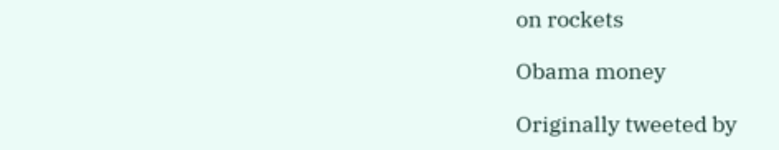on rockets

Obama money

Originally tweeted by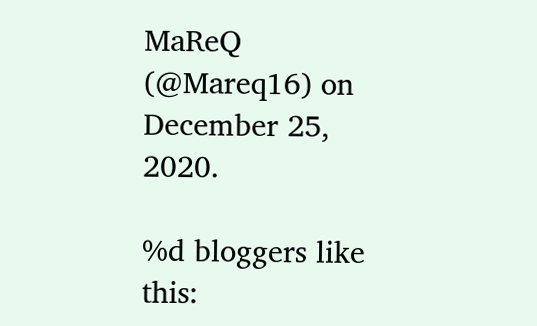MaReQ (@Mareq16) on December 25, 2020.

%d bloggers like this: